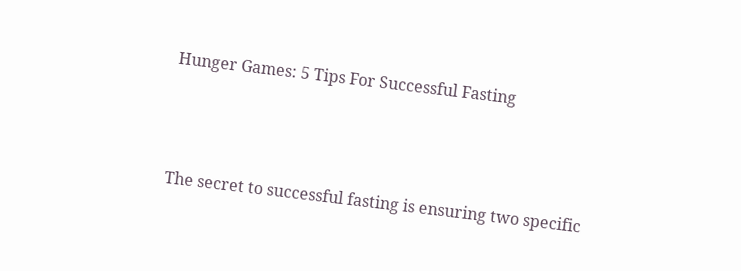Hunger Games: 5 Tips For Successful Fasting



The secret to successful fasting is ensuring two specific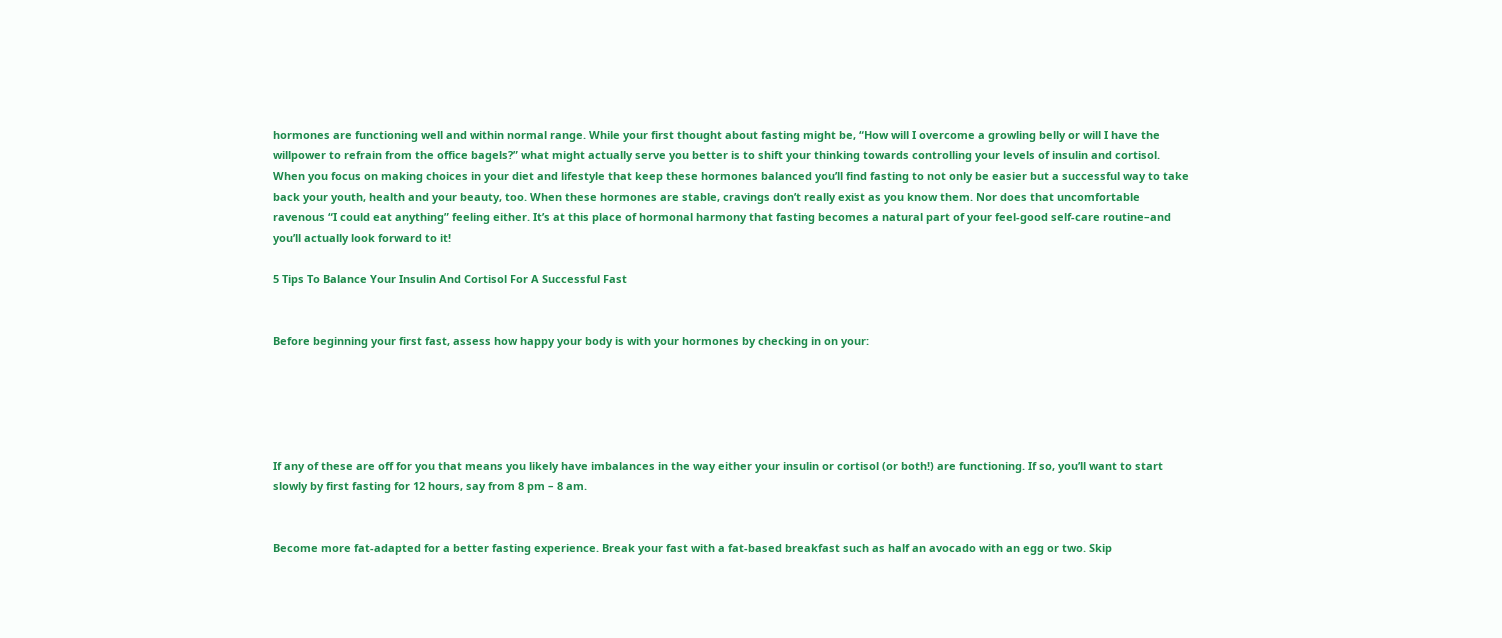hormones are functioning well and within normal range. While your first thought about fasting might be, “How will I overcome a growling belly or will I have the willpower to refrain from the office bagels?” what might actually serve you better is to shift your thinking towards controlling your levels of insulin and cortisol. When you focus on making choices in your diet and lifestyle that keep these hormones balanced you’ll find fasting to not only be easier but a successful way to take back your youth, health and your beauty, too. When these hormones are stable, cravings don’t really exist as you know them. Nor does that uncomfortable ravenous “I could eat anything” feeling either. It’s at this place of hormonal harmony that fasting becomes a natural part of your feel-good self-care routine–and you’ll actually look forward to it!

5 Tips To Balance Your Insulin And Cortisol For A Successful Fast


Before beginning your first fast, assess how happy your body is with your hormones by checking in on your:





If any of these are off for you that means you likely have imbalances in the way either your insulin or cortisol (or both!) are functioning. If so, you’ll want to start slowly by first fasting for 12 hours, say from 8 pm – 8 am.


Become more fat-adapted for a better fasting experience. Break your fast with a fat-based breakfast such as half an avocado with an egg or two. Skip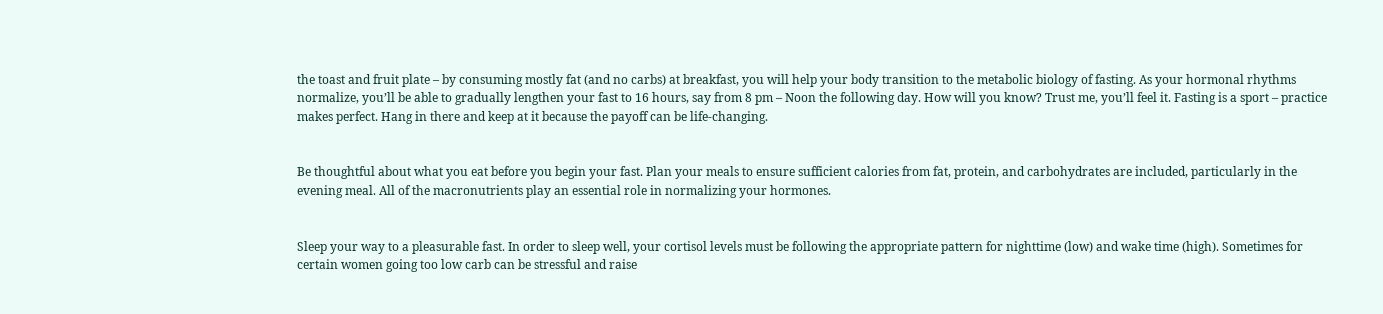the toast and fruit plate – by consuming mostly fat (and no carbs) at breakfast, you will help your body transition to the metabolic biology of fasting. As your hormonal rhythms normalize, you’ll be able to gradually lengthen your fast to 16 hours, say from 8 pm – Noon the following day. How will you know? Trust me, you’ll feel it. Fasting is a sport – practice makes perfect. Hang in there and keep at it because the payoff can be life-changing.


Be thoughtful about what you eat before you begin your fast. Plan your meals to ensure sufficient calories from fat, protein, and carbohydrates are included, particularly in the evening meal. All of the macronutrients play an essential role in normalizing your hormones.


Sleep your way to a pleasurable fast. In order to sleep well, your cortisol levels must be following the appropriate pattern for nighttime (low) and wake time (high). Sometimes for certain women going too low carb can be stressful and raise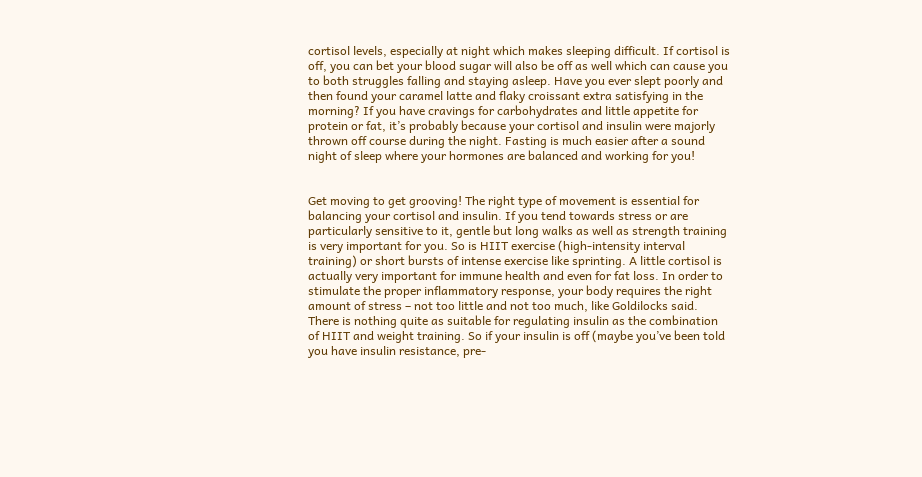cortisol levels, especially at night which makes sleeping difficult. If cortisol is off, you can bet your blood sugar will also be off as well which can cause you to both struggles falling and staying asleep. Have you ever slept poorly and then found your caramel latte and flaky croissant extra satisfying in the morning? If you have cravings for carbohydrates and little appetite for protein or fat, it’s probably because your cortisol and insulin were majorly thrown off course during the night. Fasting is much easier after a sound night of sleep where your hormones are balanced and working for you!


Get moving to get grooving! The right type of movement is essential for balancing your cortisol and insulin. If you tend towards stress or are particularly sensitive to it, gentle but long walks as well as strength training is very important for you. So is HIIT exercise (high-intensity interval training) or short bursts of intense exercise like sprinting. A little cortisol is actually very important for immune health and even for fat loss. In order to stimulate the proper inflammatory response, your body requires the right amount of stress – not too little and not too much, like Goldilocks said. There is nothing quite as suitable for regulating insulin as the combination of HIIT and weight training. So if your insulin is off (maybe you’ve been told you have insulin resistance, pre-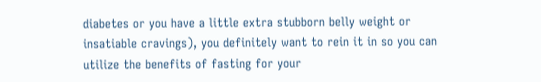diabetes or you have a little extra stubborn belly weight or insatiable cravings), you definitely want to rein it in so you can utilize the benefits of fasting for your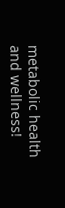metabolic health and wellness!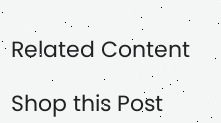Related Content

Shop this Post